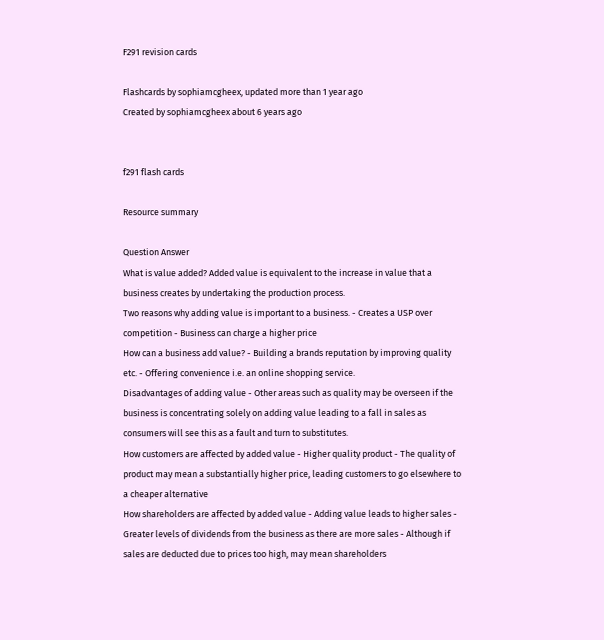F291 revision cards

Flashcards by sophiamcgheex, updated more than 1 year ago
Created by sophiamcgheex about 6 years ago


f291 flash cards

Resource summary

Question Answer
What is value added? Added value is equivalent to the increase in value that a business creates by undertaking the production process.
Two reasons why adding value is important to a business. - Creates a USP over competition - Business can charge a higher price
How can a business add value? - Building a brands reputation by improving quality etc. - Offering convenience i.e. an online shopping service.
Disadvantages of adding value - Other areas such as quality may be overseen if the business is concentrating solely on adding value leading to a fall in sales as consumers will see this as a fault and turn to substitutes.
How customers are affected by added value - Higher quality product - The quality of product may mean a substantially higher price, leading customers to go elsewhere to a cheaper alternative
How shareholders are affected by added value - Adding value leads to higher sales - Greater levels of dividends from the business as there are more sales - Although if sales are deducted due to prices too high, may mean shareholders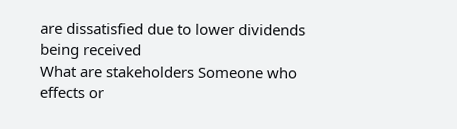are dissatisfied due to lower dividends being received
What are stakeholders Someone who effects or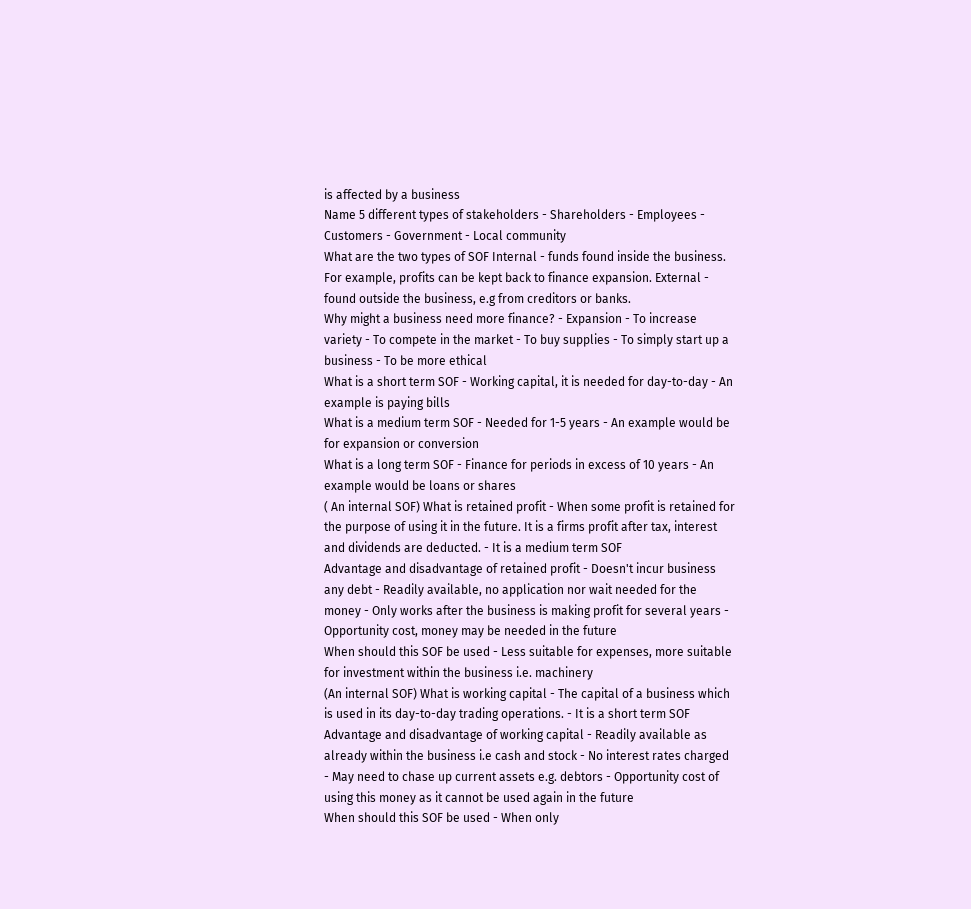is affected by a business
Name 5 different types of stakeholders - Shareholders - Employees - Customers - Government - Local community
What are the two types of SOF Internal - funds found inside the business. For example, profits can be kept back to finance expansion. External - found outside the business, e.g from creditors or banks.
Why might a business need more finance? - Expansion - To increase variety - To compete in the market - To buy supplies - To simply start up a business - To be more ethical
What is a short term SOF - Working capital, it is needed for day-to-day - An example is paying bills
What is a medium term SOF - Needed for 1-5 years - An example would be for expansion or conversion
What is a long term SOF - Finance for periods in excess of 10 years - An example would be loans or shares
( An internal SOF) What is retained profit - When some profit is retained for the purpose of using it in the future. It is a firms profit after tax, interest and dividends are deducted. - It is a medium term SOF
Advantage and disadvantage of retained profit - Doesn't incur business any debt - Readily available, no application nor wait needed for the money - Only works after the business is making profit for several years - Opportunity cost, money may be needed in the future
When should this SOF be used - Less suitable for expenses, more suitable for investment within the business i.e. machinery
(An internal SOF) What is working capital - The capital of a business which is used in its day-to-day trading operations. - It is a short term SOF
Advantage and disadvantage of working capital - Readily available as already within the business i.e cash and stock - No interest rates charged - May need to chase up current assets e.g. debtors - Opportunity cost of using this money as it cannot be used again in the future
When should this SOF be used - When only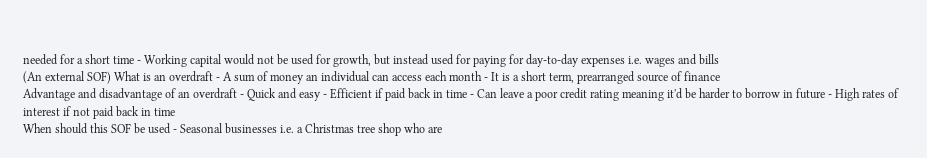needed for a short time - Working capital would not be used for growth, but instead used for paying for day-to-day expenses i.e. wages and bills
(An external SOF) What is an overdraft - A sum of money an individual can access each month - It is a short term, prearranged source of finance
Advantage and disadvantage of an overdraft - Quick and easy - Efficient if paid back in time - Can leave a poor credit rating meaning it'd be harder to borrow in future - High rates of interest if not paid back in time
When should this SOF be used - Seasonal businesses i.e. a Christmas tree shop who are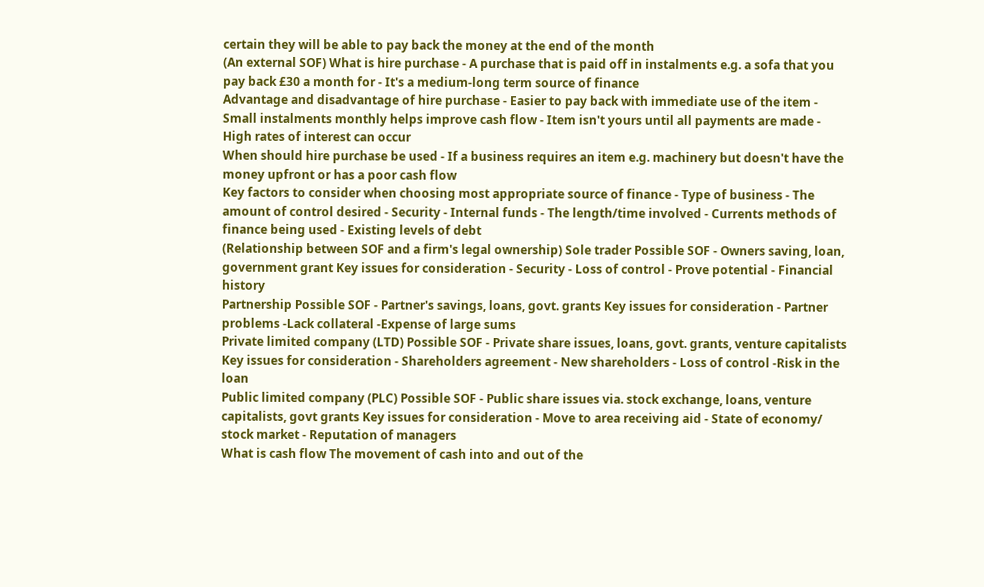certain they will be able to pay back the money at the end of the month
(An external SOF) What is hire purchase - A purchase that is paid off in instalments e.g. a sofa that you pay back £30 a month for - It's a medium-long term source of finance
Advantage and disadvantage of hire purchase - Easier to pay back with immediate use of the item - Small instalments monthly helps improve cash flow - Item isn't yours until all payments are made - High rates of interest can occur
When should hire purchase be used - If a business requires an item e.g. machinery but doesn't have the money upfront or has a poor cash flow
Key factors to consider when choosing most appropriate source of finance - Type of business - The amount of control desired - Security - Internal funds - The length/time involved - Currents methods of finance being used - Existing levels of debt
(Relationship between SOF and a firm's legal ownership) Sole trader Possible SOF - Owners saving, loan, government grant Key issues for consideration - Security - Loss of control - Prove potential - Financial history
Partnership Possible SOF - Partner's savings, loans, govt. grants Key issues for consideration - Partner problems -Lack collateral -Expense of large sums
Private limited company (LTD) Possible SOF - Private share issues, loans, govt. grants, venture capitalists Key issues for consideration - Shareholders agreement - New shareholders - Loss of control -Risk in the loan
Public limited company (PLC) Possible SOF - Public share issues via. stock exchange, loans, venture capitalists, govt grants Key issues for consideration - Move to area receiving aid - State of economy/ stock market - Reputation of managers
What is cash flow The movement of cash into and out of the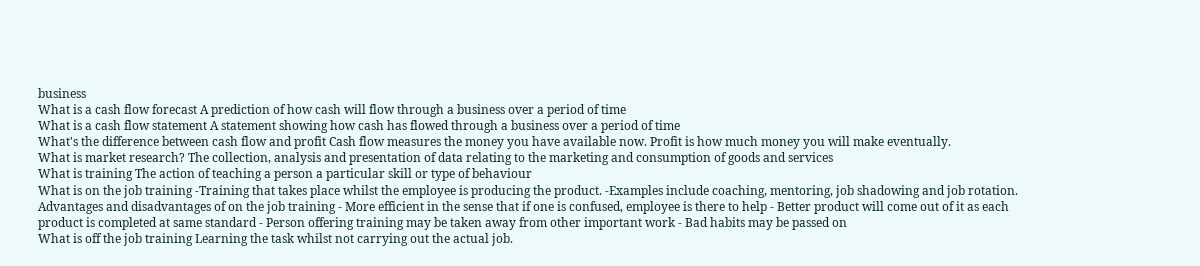business
What is a cash flow forecast A prediction of how cash will flow through a business over a period of time
What is a cash flow statement A statement showing how cash has flowed through a business over a period of time
What's the difference between cash flow and profit Cash flow measures the money you have available now. Profit is how much money you will make eventually.
What is market research? The collection, analysis and presentation of data relating to the marketing and consumption of goods and services
What is training The action of teaching a person a particular skill or type of behaviour
What is on the job training -Training that takes place whilst the employee is producing the product. -Examples include coaching, mentoring, job shadowing and job rotation.
Advantages and disadvantages of on the job training - More efficient in the sense that if one is confused, employee is there to help - Better product will come out of it as each product is completed at same standard - Person offering training may be taken away from other important work - Bad habits may be passed on
What is off the job training Learning the task whilst not carrying out the actual job.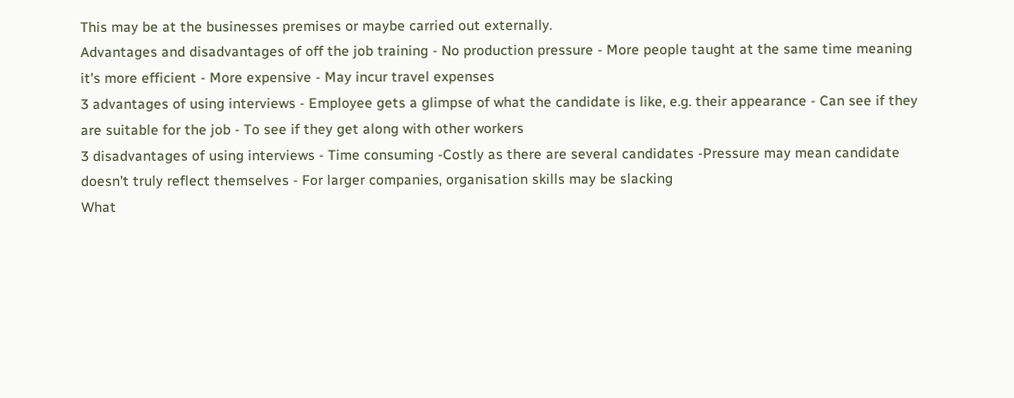This may be at the businesses premises or maybe carried out externally.
Advantages and disadvantages of off the job training - No production pressure - More people taught at the same time meaning it's more efficient - More expensive - May incur travel expenses
3 advantages of using interviews - Employee gets a glimpse of what the candidate is like, e.g. their appearance - Can see if they are suitable for the job - To see if they get along with other workers
3 disadvantages of using interviews - Time consuming -Costly as there are several candidates -Pressure may mean candidate doesn't truly reflect themselves - For larger companies, organisation skills may be slacking
What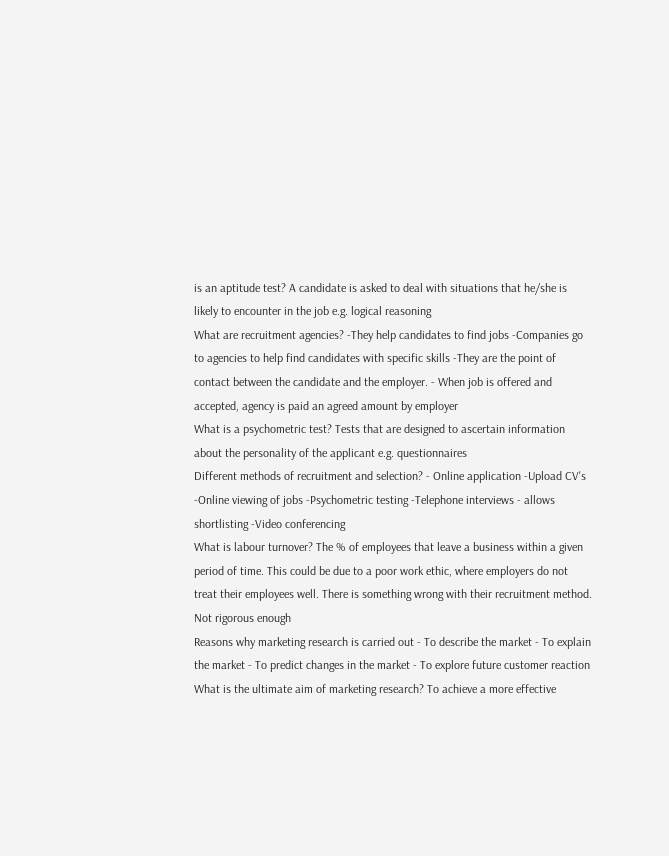is an aptitude test? A candidate is asked to deal with situations that he/she is likely to encounter in the job e.g. logical reasoning
What are recruitment agencies? -They help candidates to find jobs -Companies go to agencies to help find candidates with specific skills -They are the point of contact between the candidate and the employer. - When job is offered and accepted, agency is paid an agreed amount by employer
What is a psychometric test? Tests that are designed to ascertain information about the personality of the applicant e.g. questionnaires
Different methods of recruitment and selection? - Online application -Upload CV's -Online viewing of jobs -Psychometric testing -Telephone interviews - allows shortlisting -Video conferencing
What is labour turnover? The % of employees that leave a business within a given period of time. This could be due to a poor work ethic, where employers do not treat their employees well. There is something wrong with their recruitment method. Not rigorous enough
Reasons why marketing research is carried out - To describe the market - To explain the market - To predict changes in the market - To explore future customer reaction
What is the ultimate aim of marketing research? To achieve a more effective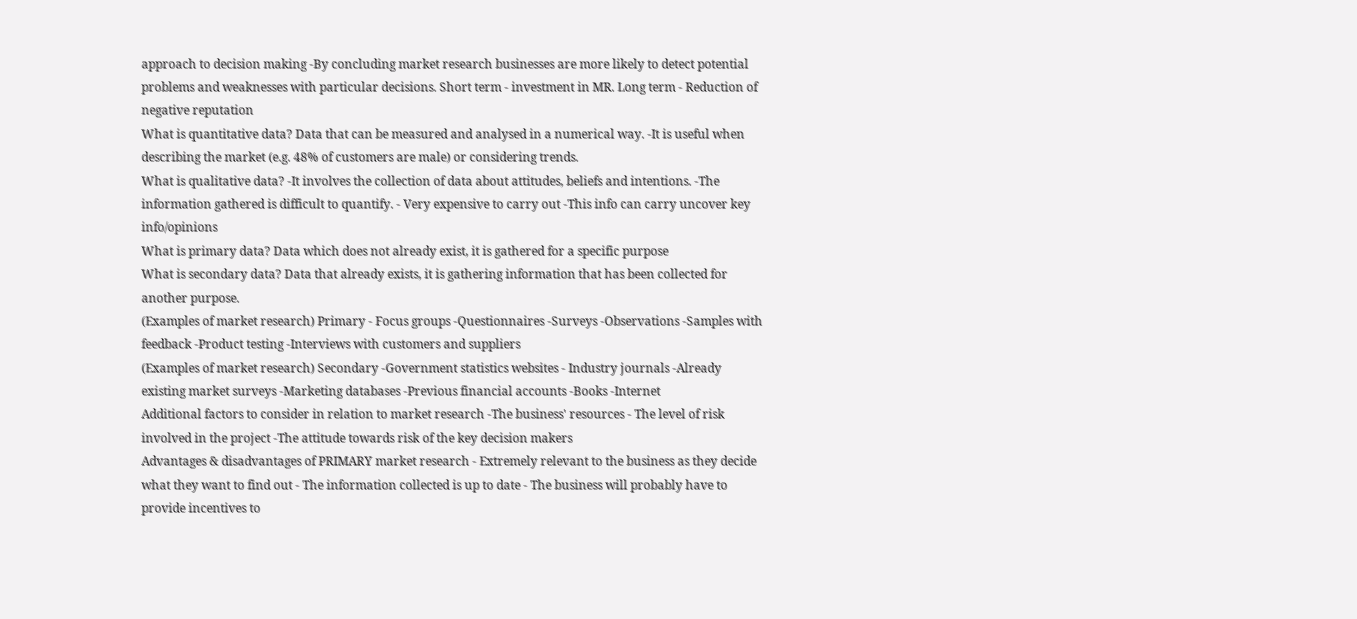approach to decision making -By concluding market research businesses are more likely to detect potential problems and weaknesses with particular decisions. Short term - investment in MR. Long term - Reduction of negative reputation
What is quantitative data? Data that can be measured and analysed in a numerical way. -It is useful when describing the market (e.g. 48% of customers are male) or considering trends.
What is qualitative data? -It involves the collection of data about attitudes, beliefs and intentions. -The information gathered is difficult to quantify. - Very expensive to carry out -This info can carry uncover key info/opinions
What is primary data? Data which does not already exist, it is gathered for a specific purpose
What is secondary data? Data that already exists, it is gathering information that has been collected for another purpose.
(Examples of market research) Primary - Focus groups -Questionnaires -Surveys -Observations -Samples with feedback -Product testing -Interviews with customers and suppliers
(Examples of market research) Secondary -Government statistics websites - Industry journals -Already existing market surveys -Marketing databases -Previous financial accounts -Books -Internet
Additional factors to consider in relation to market research -The business' resources - The level of risk involved in the project -The attitude towards risk of the key decision makers
Advantages & disadvantages of PRIMARY market research - Extremely relevant to the business as they decide what they want to find out - The information collected is up to date - The business will probably have to provide incentives to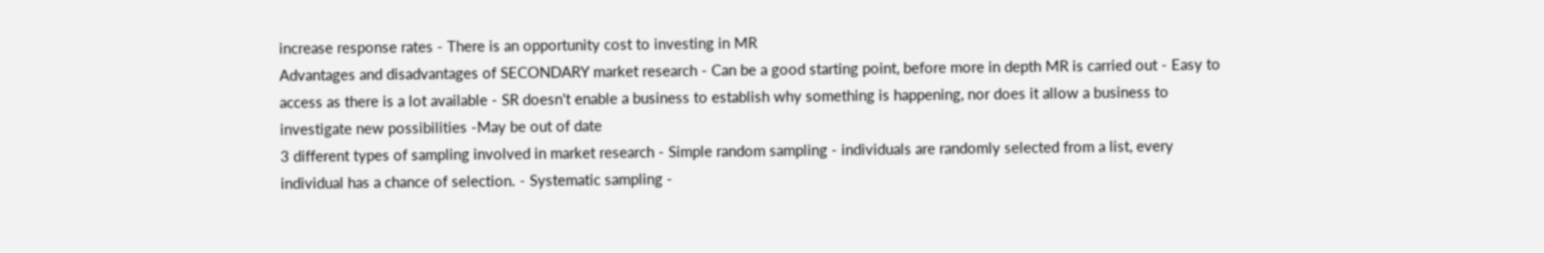increase response rates - There is an opportunity cost to investing in MR
Advantages and disadvantages of SECONDARY market research - Can be a good starting point, before more in depth MR is carried out - Easy to access as there is a lot available - SR doesn't enable a business to establish why something is happening, nor does it allow a business to investigate new possibilities -May be out of date
3 different types of sampling involved in market research - Simple random sampling - individuals are randomly selected from a list, every individual has a chance of selection. - Systematic sampling -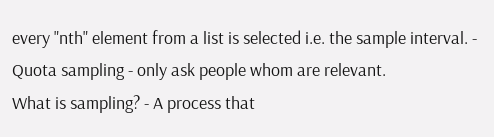every "nth" element from a list is selected i.e. the sample interval. - Quota sampling - only ask people whom are relevant.
What is sampling? - A process that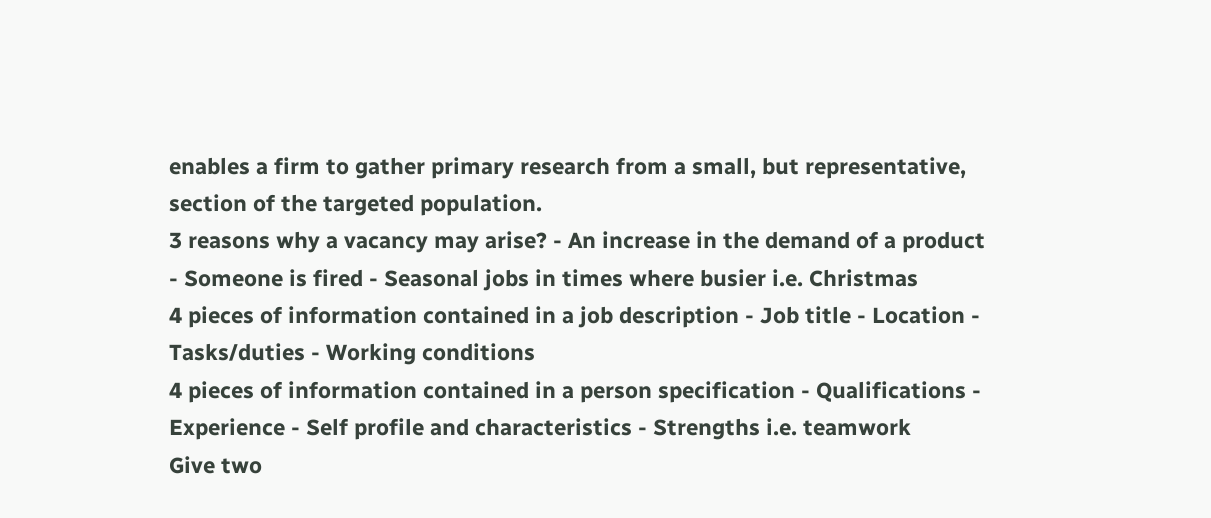enables a firm to gather primary research from a small, but representative, section of the targeted population.
3 reasons why a vacancy may arise? - An increase in the demand of a product - Someone is fired - Seasonal jobs in times where busier i.e. Christmas
4 pieces of information contained in a job description - Job title - Location - Tasks/duties - Working conditions
4 pieces of information contained in a person specification - Qualifications - Experience - Self profile and characteristics - Strengths i.e. teamwork
Give two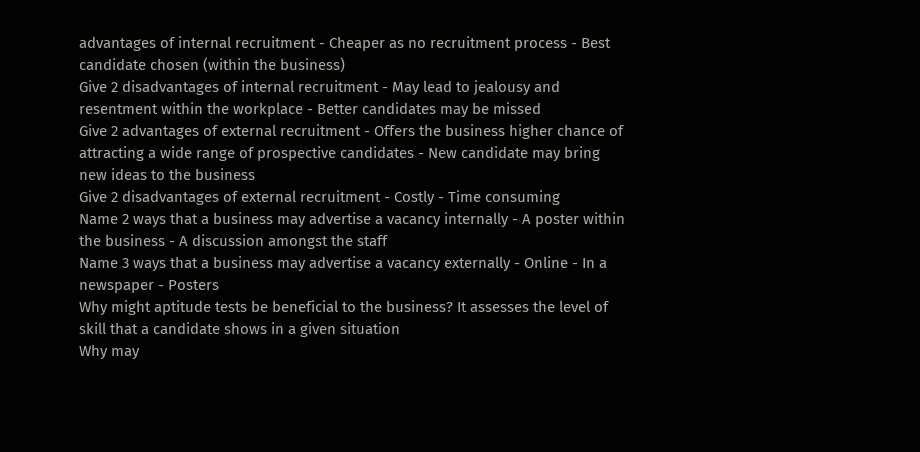advantages of internal recruitment - Cheaper as no recruitment process - Best candidate chosen (within the business)
Give 2 disadvantages of internal recruitment - May lead to jealousy and resentment within the workplace - Better candidates may be missed
Give 2 advantages of external recruitment - Offers the business higher chance of attracting a wide range of prospective candidates - New candidate may bring new ideas to the business
Give 2 disadvantages of external recruitment - Costly - Time consuming
Name 2 ways that a business may advertise a vacancy internally - A poster within the business - A discussion amongst the staff
Name 3 ways that a business may advertise a vacancy externally - Online - In a newspaper - Posters
Why might aptitude tests be beneficial to the business? It assesses the level of skill that a candidate shows in a given situation
Why may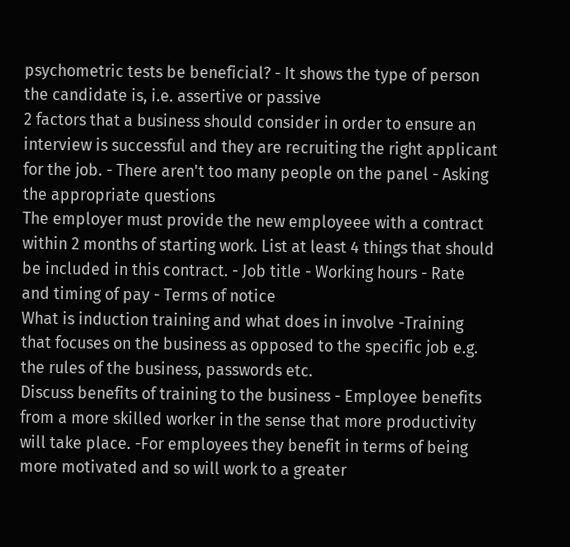psychometric tests be beneficial? - It shows the type of person the candidate is, i.e. assertive or passive
2 factors that a business should consider in order to ensure an interview is successful and they are recruiting the right applicant for the job. - There aren't too many people on the panel - Asking the appropriate questions
The employer must provide the new employeee with a contract within 2 months of starting work. List at least 4 things that should be included in this contract. - Job title - Working hours - Rate and timing of pay - Terms of notice
What is induction training and what does in involve -Training that focuses on the business as opposed to the specific job e.g. the rules of the business, passwords etc.
Discuss benefits of training to the business - Employee benefits from a more skilled worker in the sense that more productivity will take place. -For employees they benefit in terms of being more motivated and so will work to a greater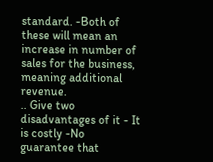standard. -Both of these will mean an increase in number of sales for the business, meaning additional revenue.
.. Give two disadvantages of it - It is costly -No guarantee that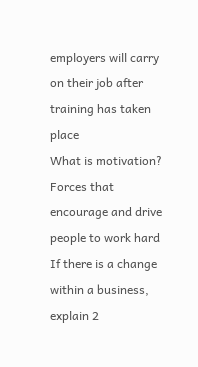employers will carry on their job after training has taken place
What is motivation? Forces that encourage and drive people to work hard
If there is a change within a business, explain 2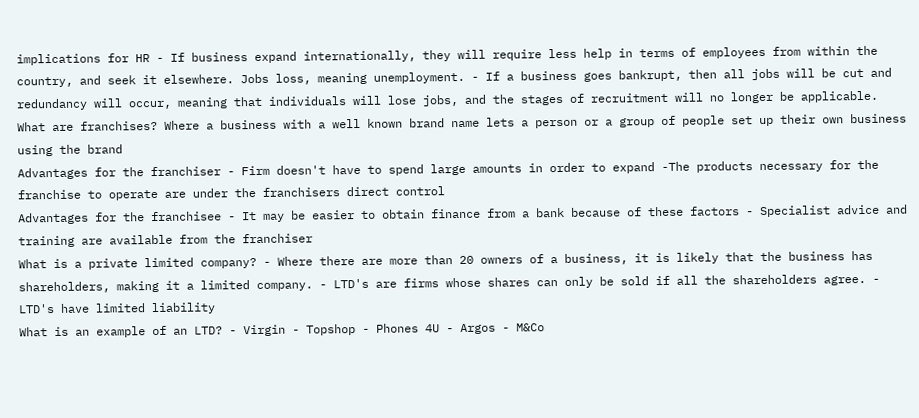implications for HR - If business expand internationally, they will require less help in terms of employees from within the country, and seek it elsewhere. Jobs loss, meaning unemployment. - If a business goes bankrupt, then all jobs will be cut and redundancy will occur, meaning that individuals will lose jobs, and the stages of recruitment will no longer be applicable.
What are franchises? Where a business with a well known brand name lets a person or a group of people set up their own business using the brand
Advantages for the franchiser - Firm doesn't have to spend large amounts in order to expand -The products necessary for the franchise to operate are under the franchisers direct control
Advantages for the franchisee - It may be easier to obtain finance from a bank because of these factors - Specialist advice and training are available from the franchiser
What is a private limited company? - Where there are more than 20 owners of a business, it is likely that the business has shareholders, making it a limited company. - LTD's are firms whose shares can only be sold if all the shareholders agree. - LTD's have limited liability
What is an example of an LTD? - Virgin - Topshop - Phones 4U - Argos - M&Co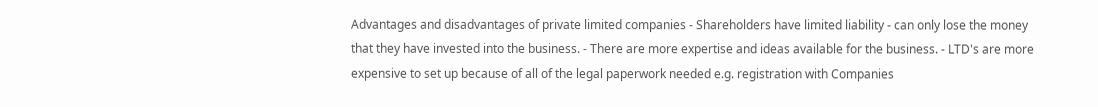Advantages and disadvantages of private limited companies - Shareholders have limited liability - can only lose the money that they have invested into the business. - There are more expertise and ideas available for the business. - LTD's are more expensive to set up because of all of the legal paperwork needed e.g. registration with Companies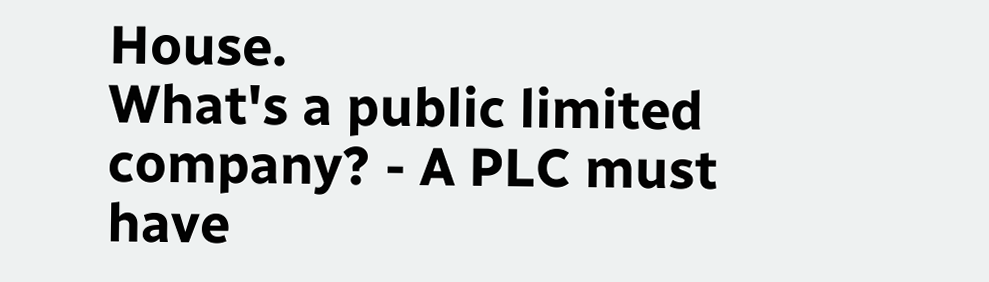House.
What's a public limited company? - A PLC must have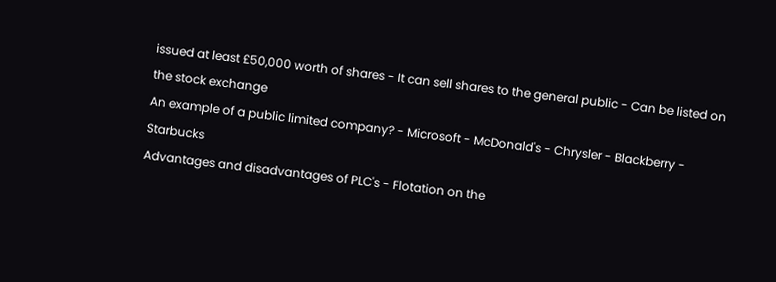issued at least £50,000 worth of shares - It can sell shares to the general public - Can be listed on the stock exchange
An example of a public limited company? - Microsoft - McDonald's - Chrysler - Blackberry - Starbucks
Advantages and disadvantages of PLC's - Flotation on the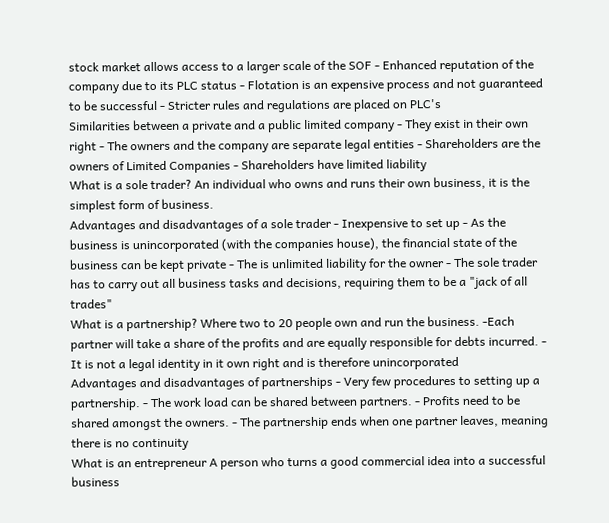stock market allows access to a larger scale of the SOF - Enhanced reputation of the company due to its PLC status - Flotation is an expensive process and not guaranteed to be successful - Stricter rules and regulations are placed on PLC's
Similarities between a private and a public limited company - They exist in their own right - The owners and the company are separate legal entities - Shareholders are the owners of Limited Companies - Shareholders have limited liability
What is a sole trader? An individual who owns and runs their own business, it is the simplest form of business.
Advantages and disadvantages of a sole trader - Inexpensive to set up - As the business is unincorporated (with the companies house), the financial state of the business can be kept private - The is unlimited liability for the owner - The sole trader has to carry out all business tasks and decisions, requiring them to be a "jack of all trades"
What is a partnership? Where two to 20 people own and run the business. -Each partner will take a share of the profits and are equally responsible for debts incurred. - It is not a legal identity in it own right and is therefore unincorporated
Advantages and disadvantages of partnerships - Very few procedures to setting up a partnership. - The work load can be shared between partners. - Profits need to be shared amongst the owners. - The partnership ends when one partner leaves, meaning there is no continuity
What is an entrepreneur A person who turns a good commercial idea into a successful business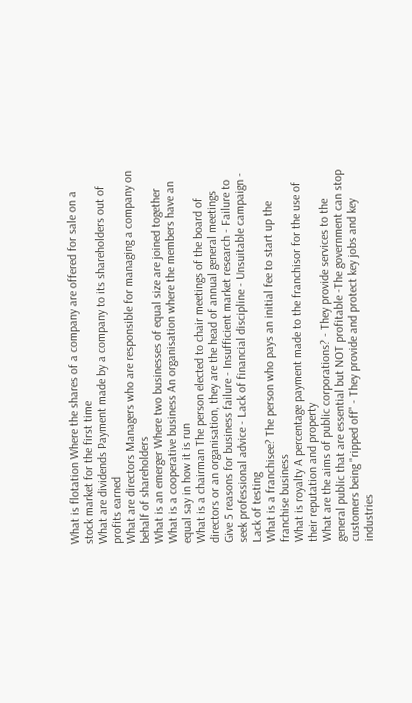What is flotation Where the shares of a company are offered for sale on a stock market for the first time
What are dividends Payment made by a company to its shareholders out of profits earned
What are directors Managers who are responsible for managing a company on behalf of shareholders
What is an emerger Where two businesses of equal size are joined together
What is a cooperative business An organisation where the members have an equal say in how it is run
What is a chairman The person elected to chair meetings of the board of directors or an organisation, they are the head of annual general meetings
Give 5 reasons for business failure - Insufficient market research - Failure to seek professional advice - Lack of financial discipline - Unsuitable campaign - Lack of testing
What is a franchisee? The person who pays an initial fee to start up the franchise business
What is royalty A percentage payment made to the franchisor for the use of their reputation and property
What are the aims of public corporations? - They provide services to the general public that are essential but NOT profitable -The government can stop customers being "ripped off" - They provide and protect key jobs and key industries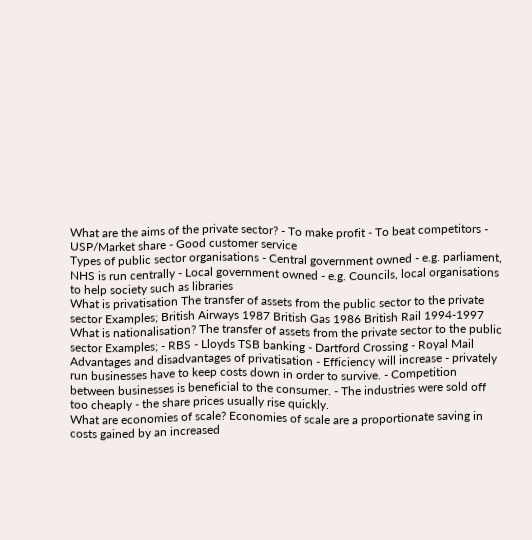What are the aims of the private sector? - To make profit - To beat competitors - USP/Market share - Good customer service
Types of public sector organisations - Central government owned - e.g. parliament, NHS is run centrally - Local government owned - e.g. Councils, local organisations to help society such as libraries
What is privatisation The transfer of assets from the public sector to the private sector Examples; British Airways 1987 British Gas 1986 British Rail 1994-1997
What is nationalisation? The transfer of assets from the private sector to the public sector Examples; - RBS - Lloyds TSB banking - Dartford Crossing - Royal Mail
Advantages and disadvantages of privatisation - Efficiency will increase - privately run businesses have to keep costs down in order to survive. - Competition between businesses is beneficial to the consumer. - The industries were sold off too cheaply - the share prices usually rise quickly.
What are economies of scale? Economies of scale are a proportionate saving in costs gained by an increased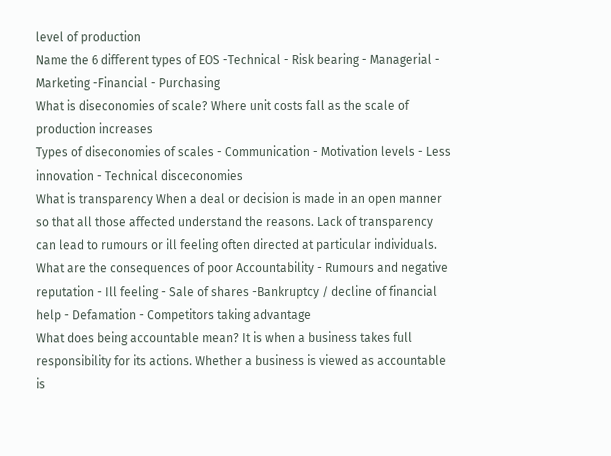level of production
Name the 6 different types of EOS -Technical - Risk bearing - Managerial - Marketing -Financial - Purchasing
What is diseconomies of scale? Where unit costs fall as the scale of production increases
Types of diseconomies of scales - Communication - Motivation levels - Less innovation - Technical disceconomies
What is transparency When a deal or decision is made in an open manner so that all those affected understand the reasons. Lack of transparency can lead to rumours or ill feeling often directed at particular individuals.
What are the consequences of poor Accountability - Rumours and negative reputation - Ill feeling - Sale of shares -Bankruptcy / decline of financial help - Defamation - Competitors taking advantage
What does being accountable mean? It is when a business takes full responsibility for its actions. Whether a business is viewed as accountable is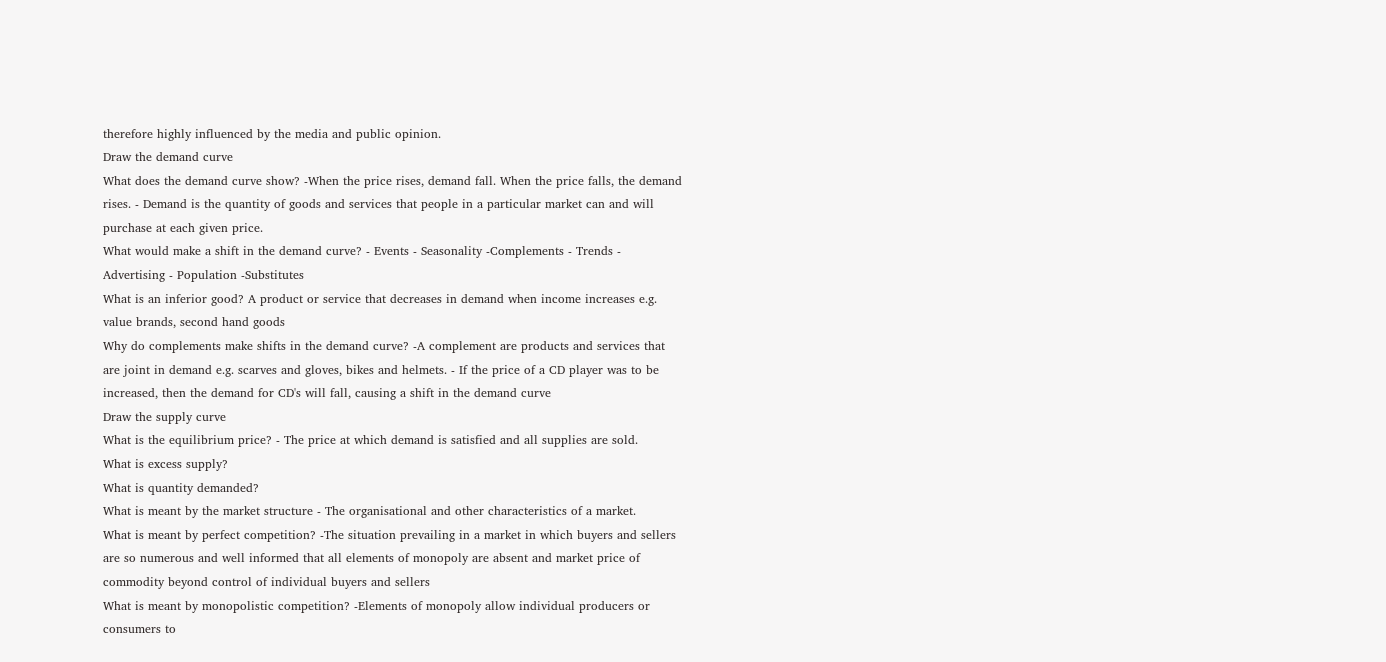therefore highly influenced by the media and public opinion.
Draw the demand curve
What does the demand curve show? -When the price rises, demand fall. When the price falls, the demand rises. - Demand is the quantity of goods and services that people in a particular market can and will purchase at each given price.
What would make a shift in the demand curve? - Events - Seasonality -Complements - Trends - Advertising - Population -Substitutes
What is an inferior good? A product or service that decreases in demand when income increases e.g. value brands, second hand goods
Why do complements make shifts in the demand curve? -A complement are products and services that are joint in demand e.g. scarves and gloves, bikes and helmets. - If the price of a CD player was to be increased, then the demand for CD's will fall, causing a shift in the demand curve
Draw the supply curve
What is the equilibrium price? - The price at which demand is satisfied and all supplies are sold.
What is excess supply?
What is quantity demanded?
What is meant by the market structure - The organisational and other characteristics of a market.
What is meant by perfect competition? -The situation prevailing in a market in which buyers and sellers are so numerous and well informed that all elements of monopoly are absent and market price of commodity beyond control of individual buyers and sellers
What is meant by monopolistic competition? -Elements of monopoly allow individual producers or consumers to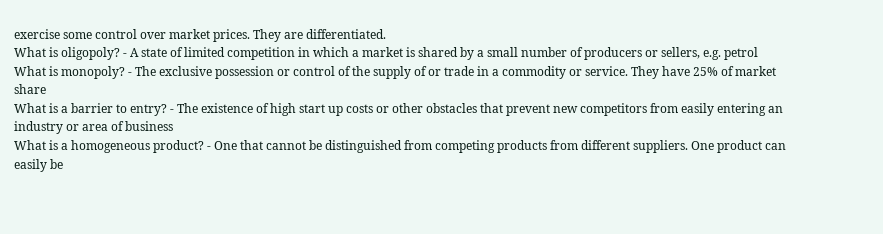exercise some control over market prices. They are differentiated.
What is oligopoly? - A state of limited competition in which a market is shared by a small number of producers or sellers, e.g. petrol
What is monopoly? - The exclusive possession or control of the supply of or trade in a commodity or service. They have 25% of market share
What is a barrier to entry? - The existence of high start up costs or other obstacles that prevent new competitors from easily entering an industry or area of business
What is a homogeneous product? - One that cannot be distinguished from competing products from different suppliers. One product can easily be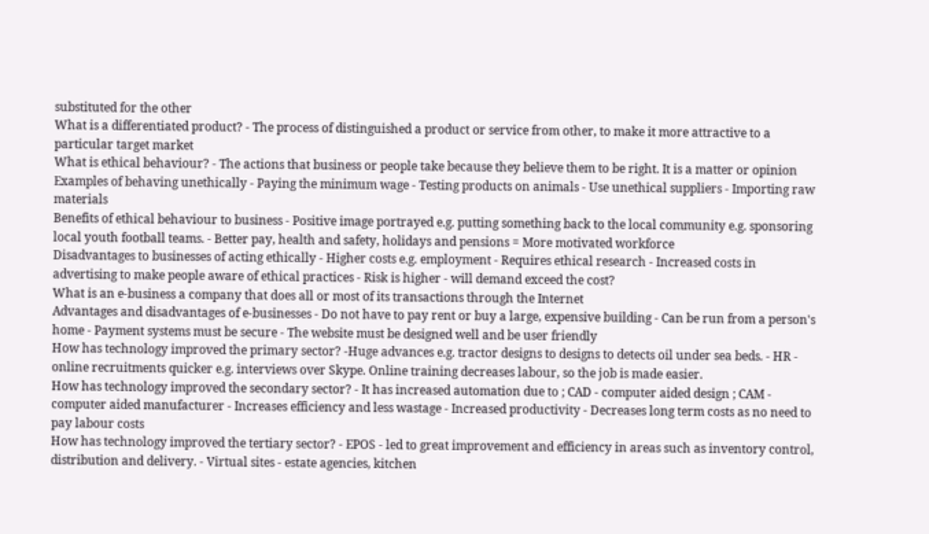substituted for the other
What is a differentiated product? - The process of distinguished a product or service from other, to make it more attractive to a particular target market
What is ethical behaviour? - The actions that business or people take because they believe them to be right. It is a matter or opinion
Examples of behaving unethically - Paying the minimum wage - Testing products on animals - Use unethical suppliers - Importing raw materials
Benefits of ethical behaviour to business - Positive image portrayed e.g. putting something back to the local community e.g. sponsoring local youth football teams. - Better pay, health and safety, holidays and pensions = More motivated workforce
Disadvantages to businesses of acting ethically - Higher costs e.g. employment - Requires ethical research - Increased costs in advertising to make people aware of ethical practices - Risk is higher - will demand exceed the cost?
What is an e-business a company that does all or most of its transactions through the Internet
Advantages and disadvantages of e-businesses - Do not have to pay rent or buy a large, expensive building - Can be run from a person's home - Payment systems must be secure - The website must be designed well and be user friendly
How has technology improved the primary sector? -Huge advances e.g. tractor designs to designs to detects oil under sea beds. - HR - online recruitments quicker e.g. interviews over Skype. Online training decreases labour, so the job is made easier.
How has technology improved the secondary sector? - It has increased automation due to ; CAD - computer aided design ; CAM - computer aided manufacturer - Increases efficiency and less wastage - Increased productivity - Decreases long term costs as no need to pay labour costs
How has technology improved the tertiary sector? - EPOS - led to great improvement and efficiency in areas such as inventory control, distribution and delivery. - Virtual sites - estate agencies, kitchen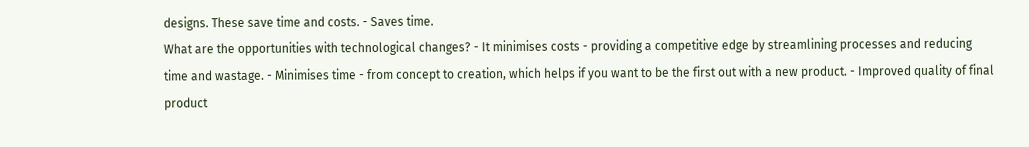designs. These save time and costs. - Saves time.
What are the opportunities with technological changes? - It minimises costs - providing a competitive edge by streamlining processes and reducing time and wastage. - Minimises time - from concept to creation, which helps if you want to be the first out with a new product. - Improved quality of final product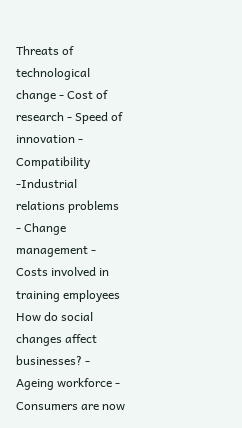Threats of technological change - Cost of research - Speed of innovation - Compatibility -Industrial relations problems - Change management - Costs involved in training employees
How do social changes affect businesses? - Ageing workforce - Consumers are now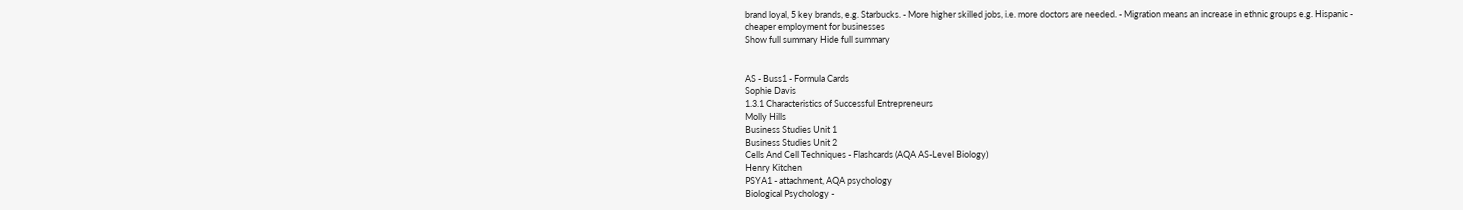brand loyal, 5 key brands, e.g. Starbucks. - More higher skilled jobs, i.e. more doctors are needed. - Migration means an increase in ethnic groups e.g. Hispanic - cheaper employment for businesses
Show full summary Hide full summary


AS - Buss1 - Formula Cards
Sophie Davis
1.3.1 Characteristics of Successful Entrepreneurs
Molly Hills
Business Studies Unit 1
Business Studies Unit 2
Cells And Cell Techniques - Flashcards (AQA AS-Level Biology)
Henry Kitchen
PSYA1 - attachment, AQA psychology
Biological Psychology -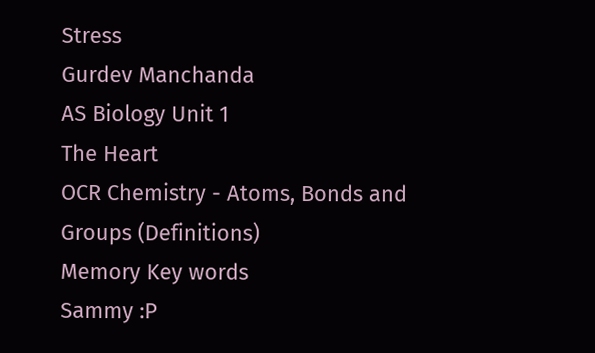Stress
Gurdev Manchanda
AS Biology Unit 1
The Heart
OCR Chemistry - Atoms, Bonds and Groups (Definitions)
Memory Key words
Sammy :P